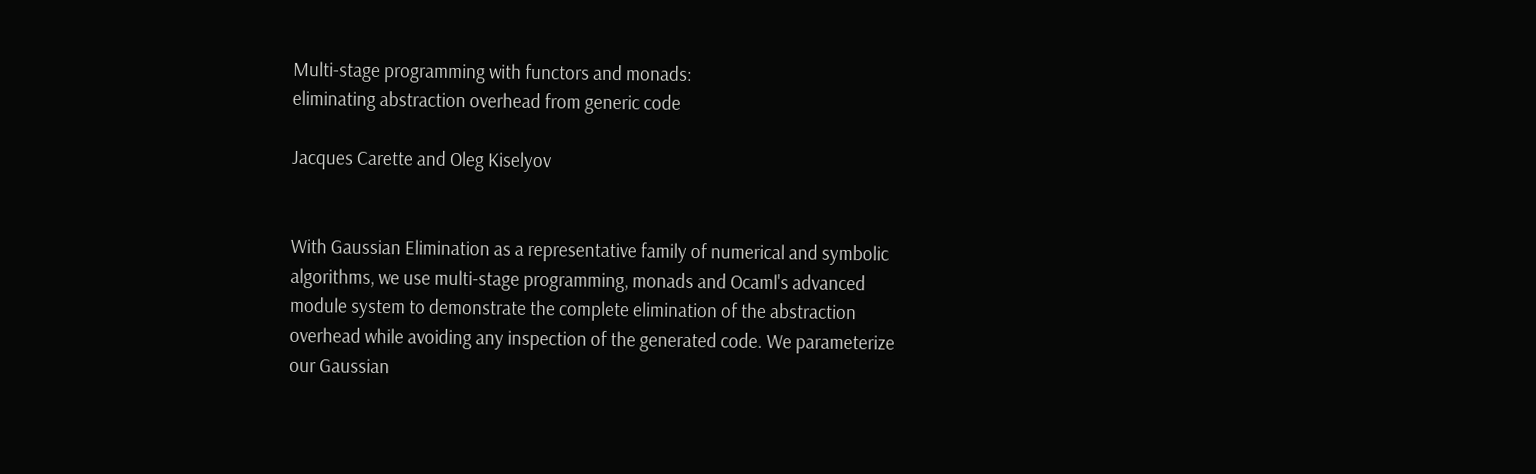Multi-stage programming with functors and monads:
eliminating abstraction overhead from generic code

Jacques Carette and Oleg Kiselyov


With Gaussian Elimination as a representative family of numerical and symbolic algorithms, we use multi-stage programming, monads and Ocaml's advanced module system to demonstrate the complete elimination of the abstraction overhead while avoiding any inspection of the generated code. We parameterize our Gaussian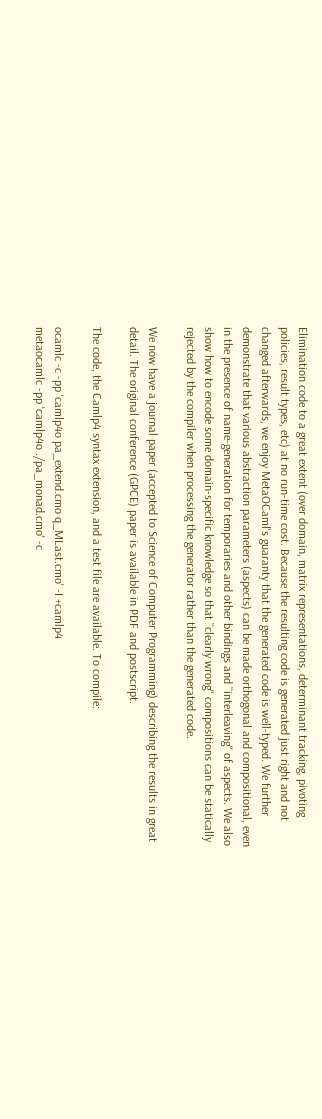Elimination code to a great extent (over domain, matrix representations, determinant tracking, pivoting policies, result types, etc) at no run-time cost. Because the resulting code is generated just right and not changed afterwards, we enjoy MetaOCaml's guaranty that the generated code is well-typed. We further demonstrate that various abstraction parameters (aspects) can be made orthogonal and compositional, even in the presence of name-generation for temporaries and other bindings and ``interleaving'' of aspects. We also show how to encode some domain-specific knowledge so that ``clearly wrong'' compositions can be statically rejected by the compiler when processing the generator rather than the generated code.

We now have a journal paper (accepted to Science of Computer Programming) describing the results in great detail. The original conference (GPCE) paper is available in PDF and postscript.

The code, the Camlp4 syntax extension, and a test file are available. To compile:

ocamlc -c -pp 'camlp4o pa_extend.cmo q_MLast.cmo' -I +camlp4
metaocamlc -pp 'camlp4o ./pa_monad.cmo' -c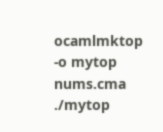ocamlmktop -o mytop nums.cma
./mytop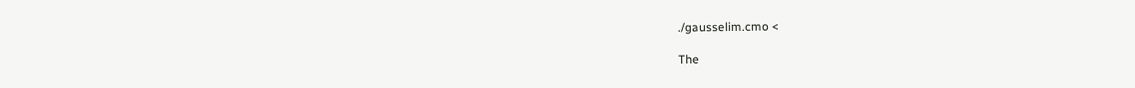./gausselim.cmo <

The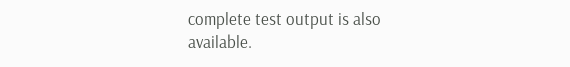complete test output is also available.